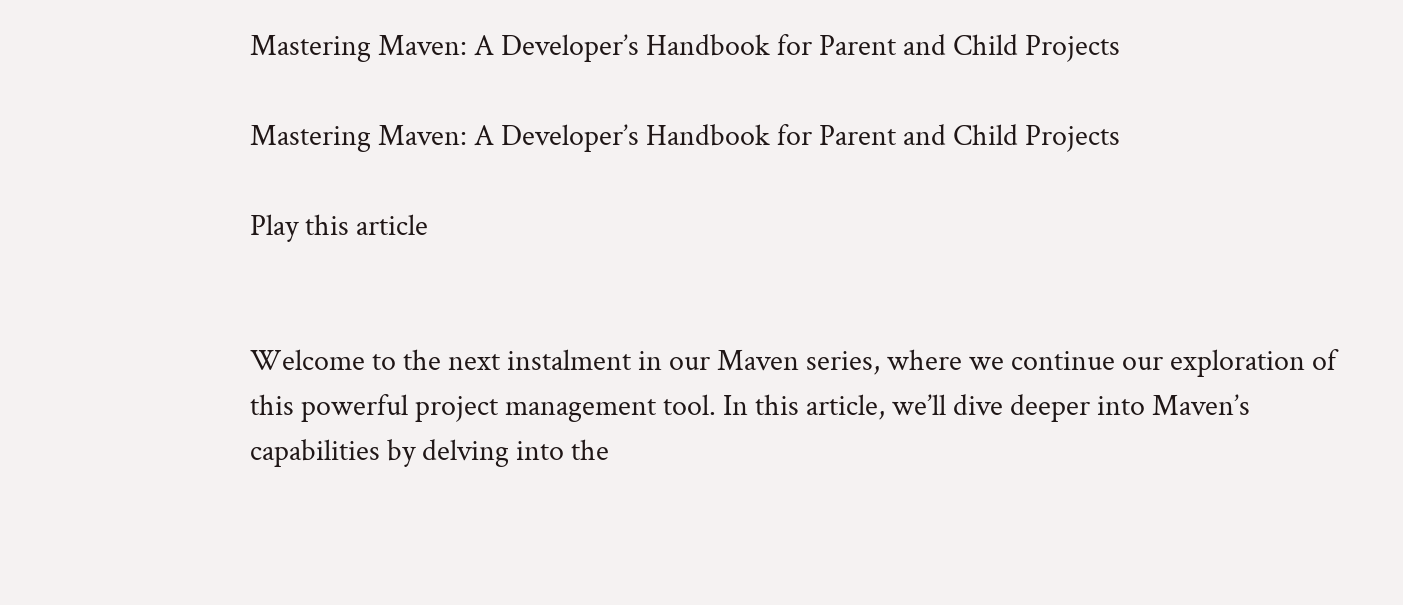Mastering Maven: A Developer’s Handbook for Parent and Child Projects

Mastering Maven: A Developer’s Handbook for Parent and Child Projects

Play this article


Welcome to the next instalment in our Maven series, where we continue our exploration of this powerful project management tool. In this article, we’ll dive deeper into Maven’s capabilities by delving into the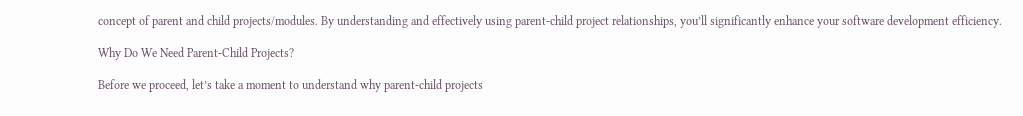concept of parent and child projects/modules. By understanding and effectively using parent-child project relationships, you’ll significantly enhance your software development efficiency.

Why Do We Need Parent-Child Projects?

Before we proceed, let’s take a moment to understand why parent-child projects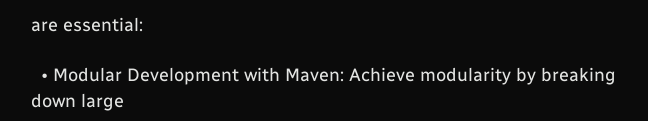are essential:

  • Modular Development with Maven: Achieve modularity by breaking down large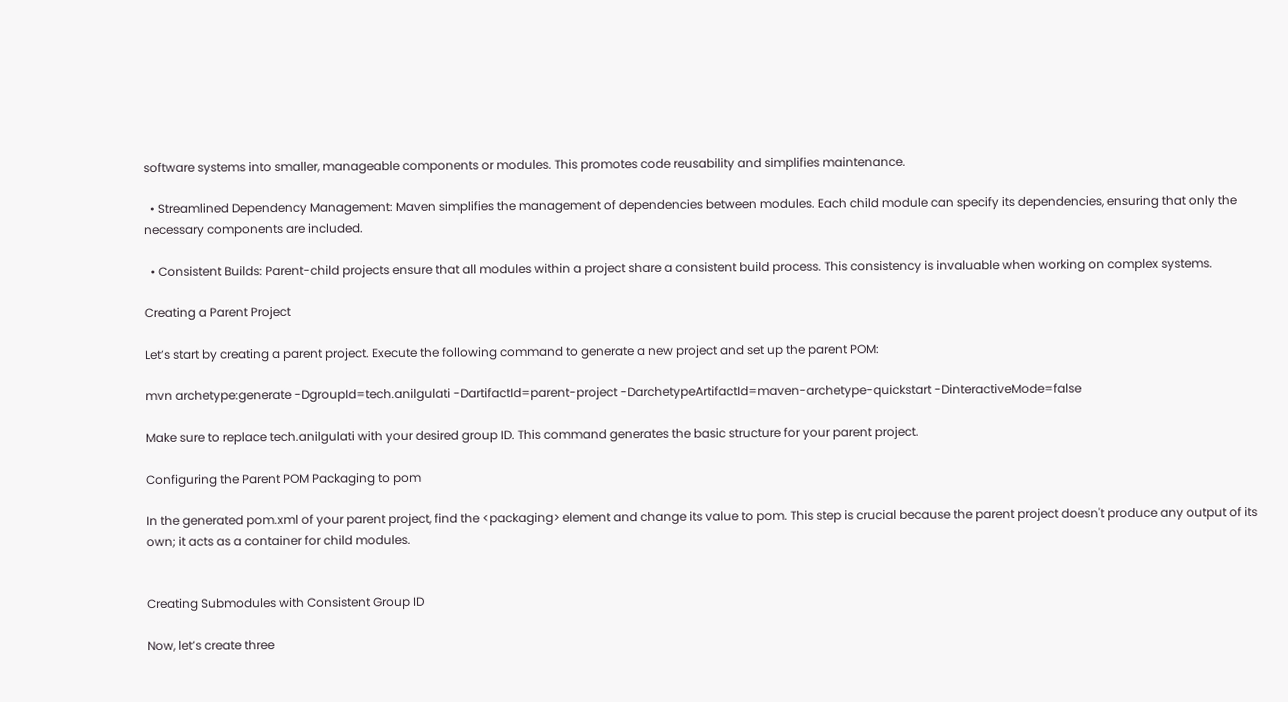software systems into smaller, manageable components or modules. This promotes code reusability and simplifies maintenance.

  • Streamlined Dependency Management: Maven simplifies the management of dependencies between modules. Each child module can specify its dependencies, ensuring that only the necessary components are included.

  • Consistent Builds: Parent-child projects ensure that all modules within a project share a consistent build process. This consistency is invaluable when working on complex systems.

Creating a Parent Project

Let’s start by creating a parent project. Execute the following command to generate a new project and set up the parent POM:

mvn archetype:generate -DgroupId=tech.anilgulati -DartifactId=parent-project -DarchetypeArtifactId=maven-archetype-quickstart -DinteractiveMode=false

Make sure to replace tech.anilgulati with your desired group ID. This command generates the basic structure for your parent project.

Configuring the Parent POM Packaging to pom

In the generated pom.xml of your parent project, find the <packaging> element and change its value to pom. This step is crucial because the parent project doesn't produce any output of its own; it acts as a container for child modules.


Creating Submodules with Consistent Group ID

Now, let’s create three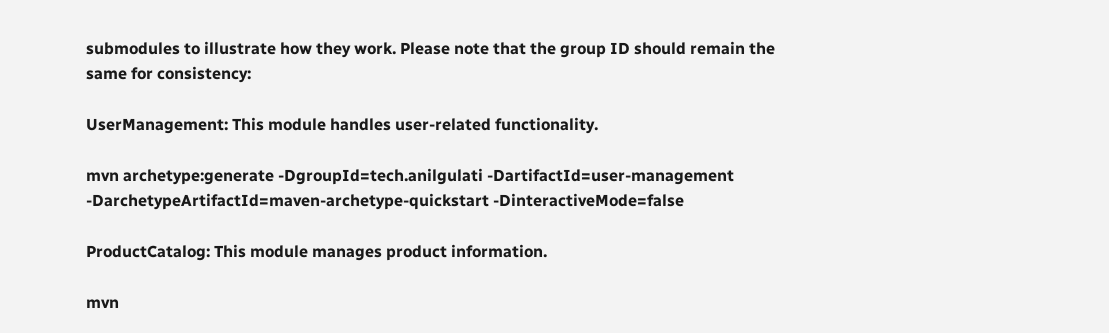submodules to illustrate how they work. Please note that the group ID should remain the same for consistency:

UserManagement: This module handles user-related functionality.

mvn archetype:generate -DgroupId=tech.anilgulati -DartifactId=user-management -DarchetypeArtifactId=maven-archetype-quickstart -DinteractiveMode=false

ProductCatalog: This module manages product information.

mvn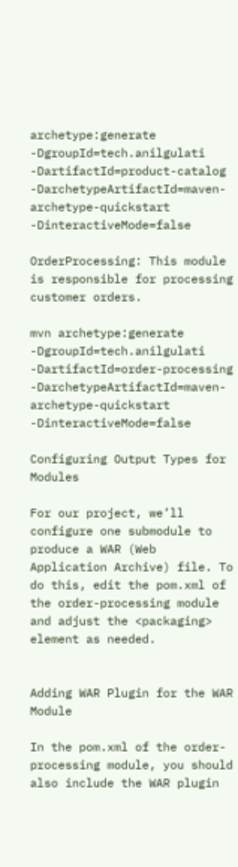archetype:generate -DgroupId=tech.anilgulati -DartifactId=product-catalog -DarchetypeArtifactId=maven-archetype-quickstart -DinteractiveMode=false

OrderProcessing: This module is responsible for processing customer orders.

mvn archetype:generate -DgroupId=tech.anilgulati -DartifactId=order-processing -DarchetypeArtifactId=maven-archetype-quickstart -DinteractiveMode=false

Configuring Output Types for Modules

For our project, we’ll configure one submodule to produce a WAR (Web Application Archive) file. To do this, edit the pom.xml of the order-processing module and adjust the <packaging> element as needed.


Adding WAR Plugin for the WAR Module

In the pom.xml of the order-processing module, you should also include the WAR plugin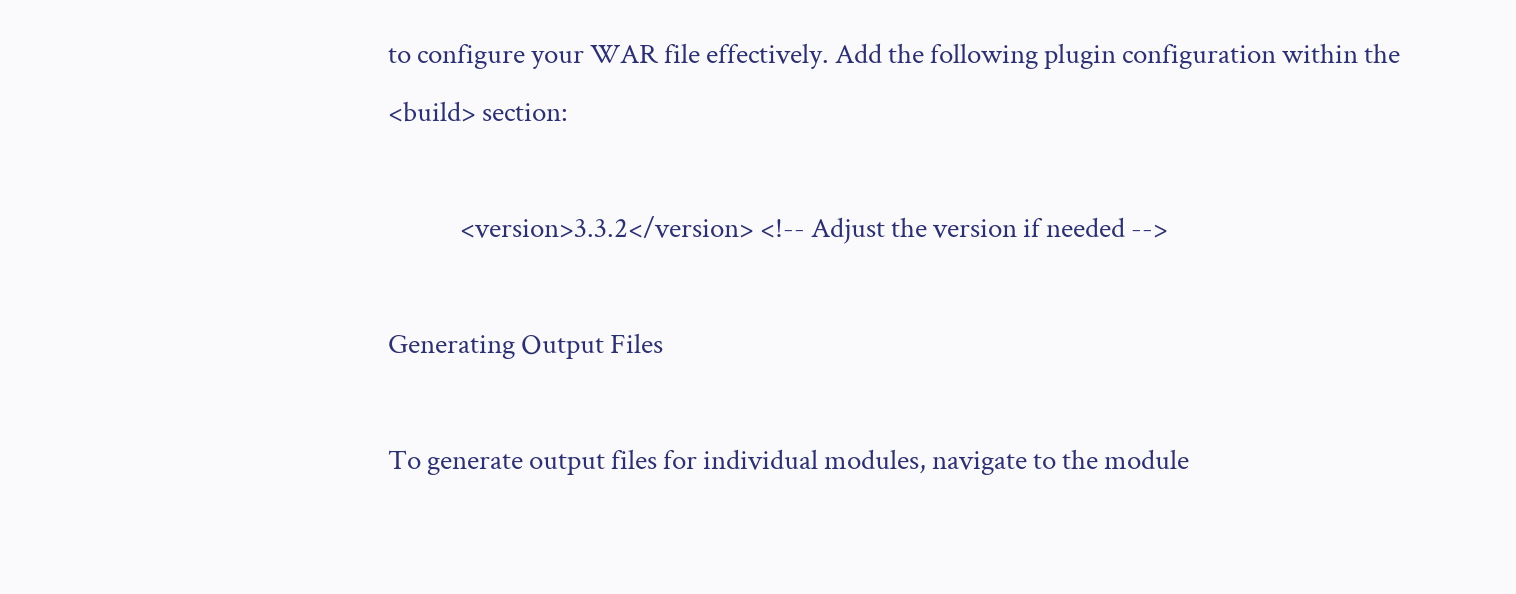to configure your WAR file effectively. Add the following plugin configuration within the <build> section:

            <version>3.3.2</version> <!-- Adjust the version if needed -->

Generating Output Files

To generate output files for individual modules, navigate to the module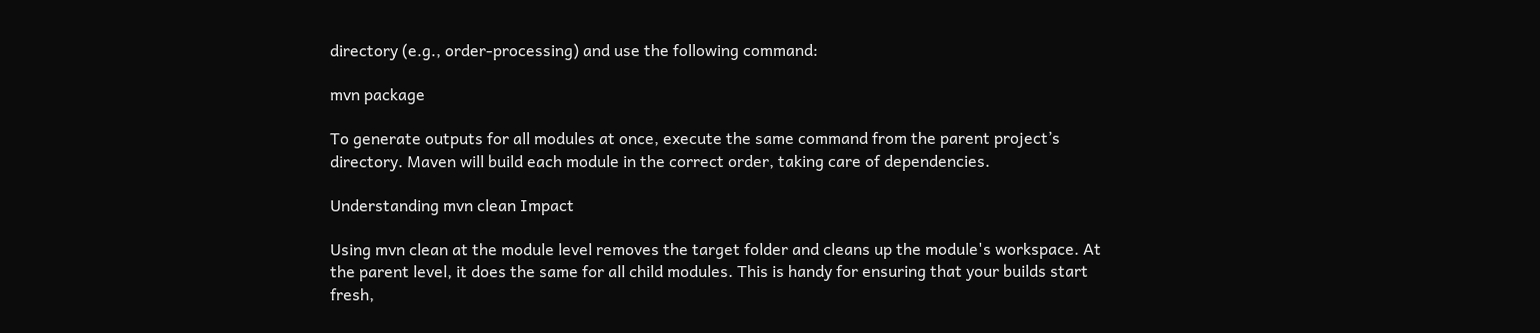directory (e.g., order-processing) and use the following command:

mvn package

To generate outputs for all modules at once, execute the same command from the parent project’s directory. Maven will build each module in the correct order, taking care of dependencies.

Understanding mvn clean Impact

Using mvn clean at the module level removes the target folder and cleans up the module's workspace. At the parent level, it does the same for all child modules. This is handy for ensuring that your builds start fresh,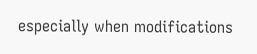especially when modifications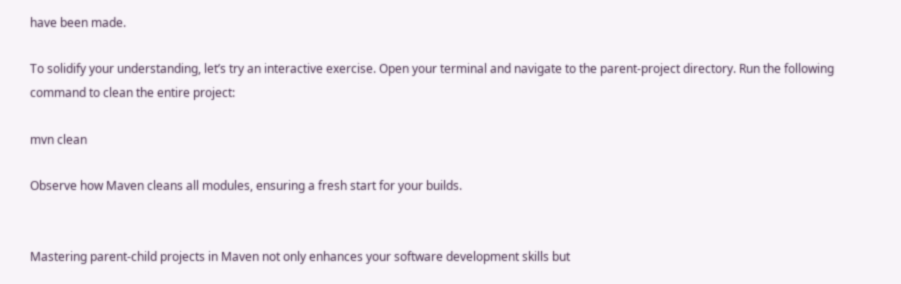have been made.

To solidify your understanding, let’s try an interactive exercise. Open your terminal and navigate to the parent-project directory. Run the following command to clean the entire project:

mvn clean

Observe how Maven cleans all modules, ensuring a fresh start for your builds.


Mastering parent-child projects in Maven not only enhances your software development skills but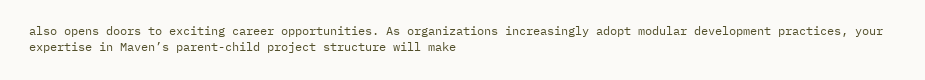also opens doors to exciting career opportunities. As organizations increasingly adopt modular development practices, your expertise in Maven’s parent-child project structure will make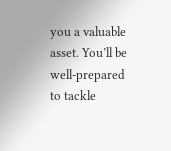you a valuable asset. You’ll be well-prepared to tackle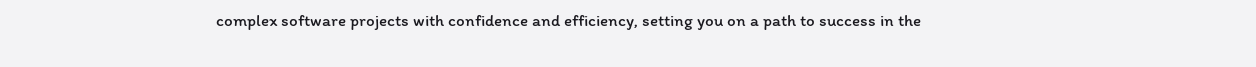complex software projects with confidence and efficiency, setting you on a path to success in the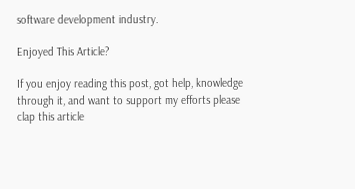software development industry.

Enjoyed This Article?

If you enjoy reading this post, got help, knowledge through it, and want to support my efforts please clap this article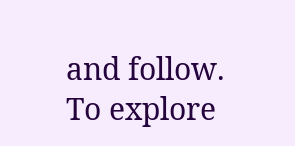and follow.
To explore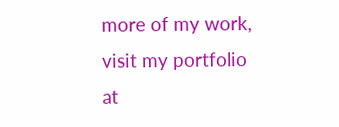more of my work, visit my portfolio at